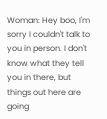Woman: Hey boo, I'm sorry I couldn't talk to you in person. I don't know what they tell you in there, but things out here are going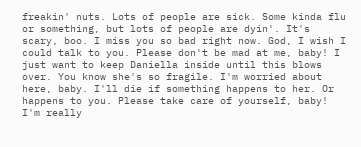freakin' nuts. Lots of people are sick. Some kinda flu or something, but lots of people are dyin'. It's scary, boo. I miss you so bad right now. God, I wish I could talk to you. Please don't be mad at me, baby! I just want to keep Daniella inside until this blows over. You know she's so fragile. I'm worried about here, baby. I'll die if something happens to her. Or happens to you. Please take care of yourself, baby! I'm really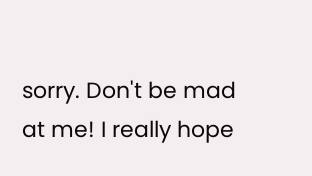sorry. Don't be mad at me! I really hope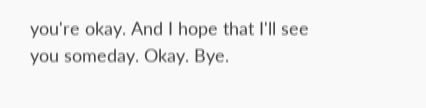you're okay. And I hope that I'll see you someday. Okay. Bye.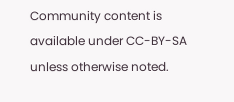Community content is available under CC-BY-SA unless otherwise noted.